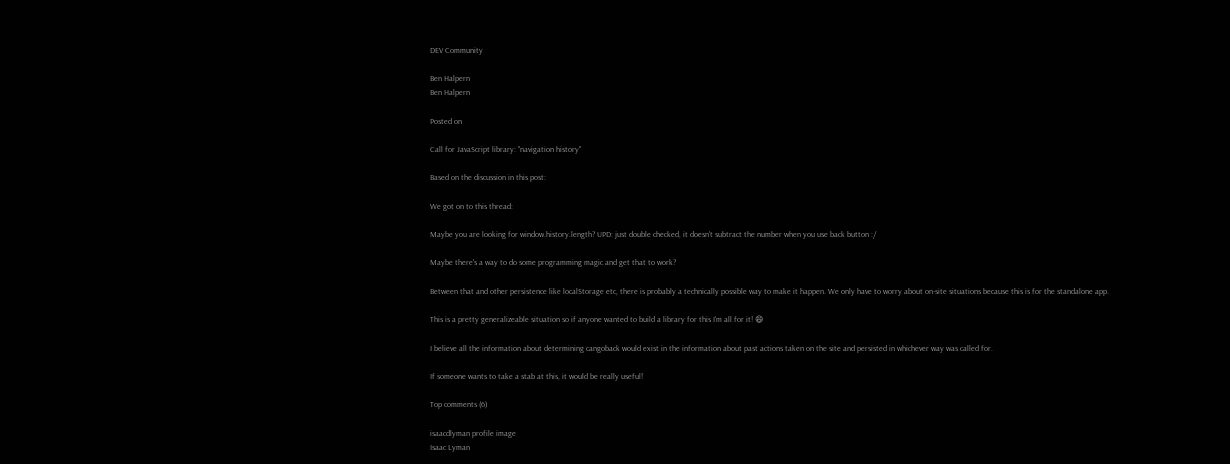DEV Community

Ben Halpern
Ben Halpern

Posted on

Call for JavaScript library: "navigation history"

Based on the discussion in this post:

We got on to this thread:

Maybe you are looking for window.history.length? UPD: just double checked, it doesn't subtract the number when you use back button :/

Maybe there's a way to do some programming magic and get that to work?

Between that and other persistence like localStorage etc, there is probably a technically possible way to make it happen. We only have to worry about on-site situations because this is for the standalone app.

This is a pretty generalizeable situation so if anyone wanted to build a library for this I'm all for it! 😄

I believe all the information about determining cangoback would exist in the information about past actions taken on the site and persisted in whichever way was called for.

If someone wants to take a stab at this, it would be really useful!

Top comments (6)

isaacdlyman profile image
Isaac Lyman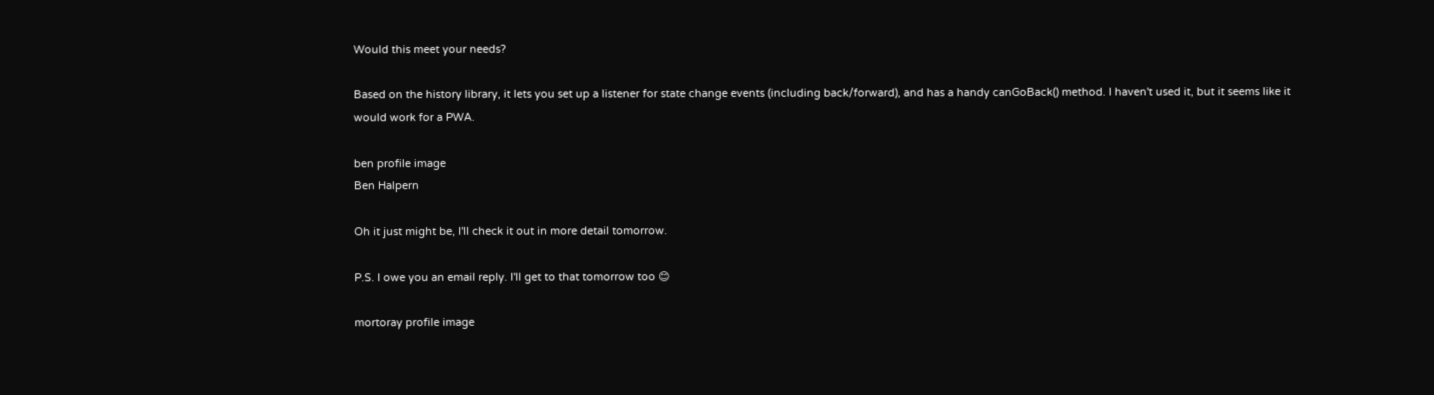Would this meet your needs?

Based on the history library, it lets you set up a listener for state change events (including back/forward), and has a handy canGoBack() method. I haven't used it, but it seems like it would work for a PWA.

ben profile image
Ben Halpern

Oh it just might be, I'll check it out in more detail tomorrow.

P.S. I owe you an email reply. I'll get to that tomorrow too 😊

mortoray profile image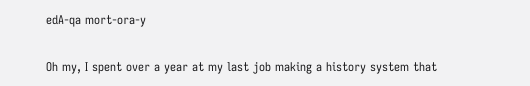edA‑qa mort‑ora‑y

Oh my, I spent over a year at my last job making a history system that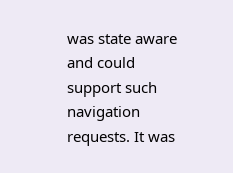was state aware and could support such navigation requests. It was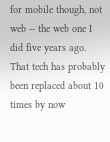for mobile though, not web -- the web one I did five years ago. That tech has probably been replaced about 10 times by now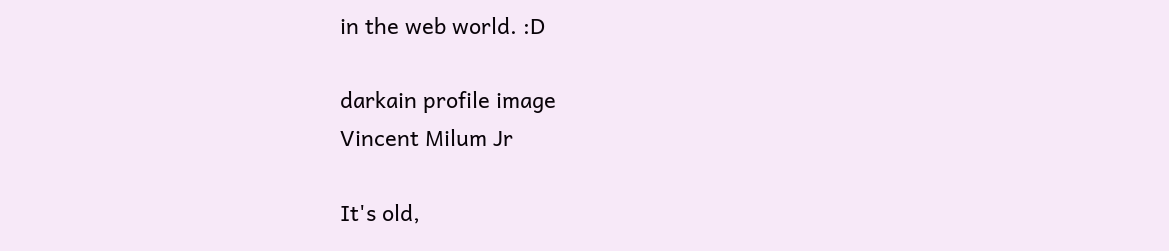in the web world. :D

darkain profile image
Vincent Milum Jr

It's old,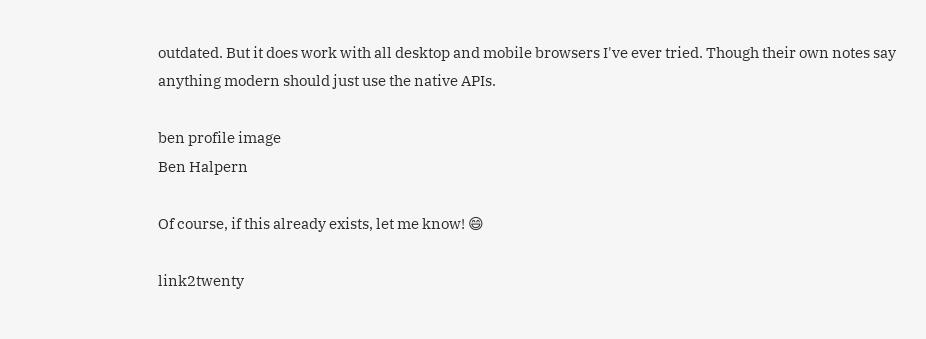outdated. But it does work with all desktop and mobile browsers I've ever tried. Though their own notes say anything modern should just use the native APIs.

ben profile image
Ben Halpern

Of course, if this already exists, let me know! 😄

link2twenty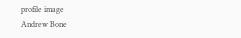profile image
Andrew Bone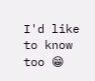I'd like to know too 😁